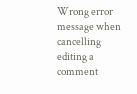Wrong error message when cancelling editing a comment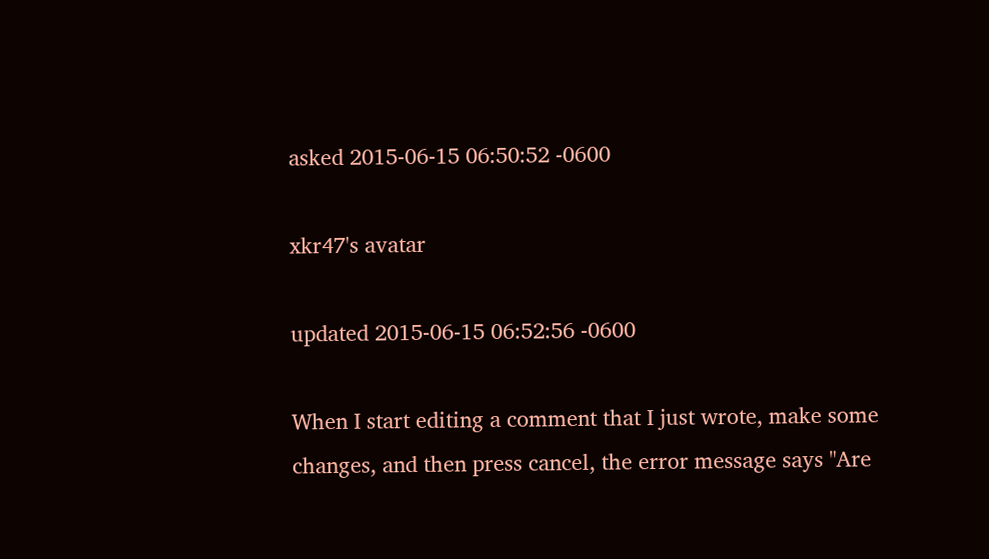asked 2015-06-15 06:50:52 -0600

xkr47's avatar

updated 2015-06-15 06:52:56 -0600

When I start editing a comment that I just wrote, make some changes, and then press cancel, the error message says "Are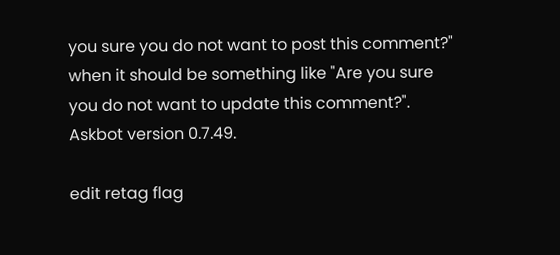you sure you do not want to post this comment?" when it should be something like "Are you sure you do not want to update this comment?". Askbot version 0.7.49.

edit retag flag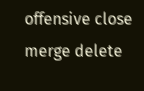offensive close merge delete